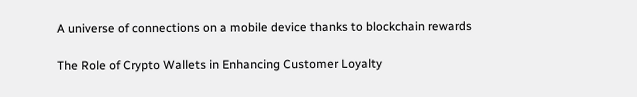A universe of connections on a mobile device thanks to blockchain rewards

The Role of Crypto Wallets in Enhancing Customer Loyalty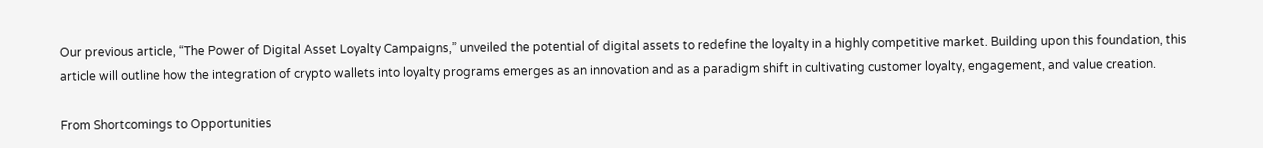Our previous article, “The Power of Digital Asset Loyalty Campaigns,” unveiled the potential of digital assets to redefine the loyalty in a highly competitive market. Building upon this foundation, this article will outline how the integration of crypto wallets into loyalty programs emerges as an innovation and as a paradigm shift in cultivating customer loyalty, engagement, and value creation.

From Shortcomings to Opportunities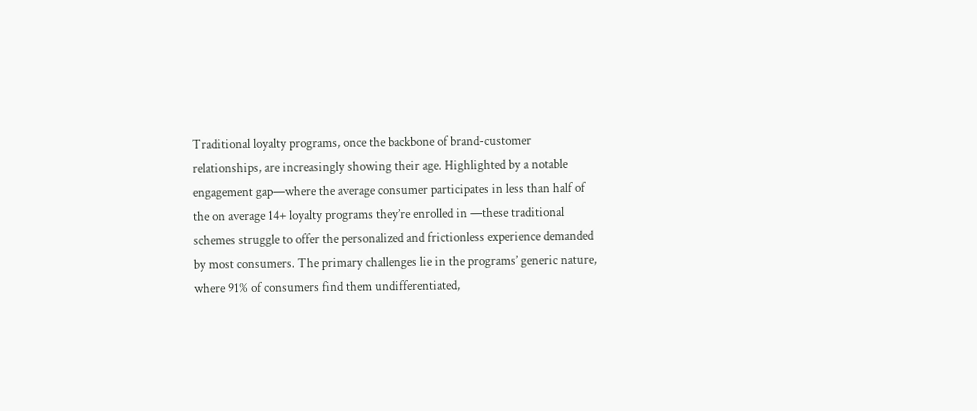Traditional loyalty programs, once the backbone of brand-customer relationships, are increasingly showing their age. Highlighted by a notable engagement gap—where the average consumer participates in less than half of the on average 14+ loyalty programs they’re enrolled in —these traditional schemes struggle to offer the personalized and frictionless experience demanded by most consumers. The primary challenges lie in the programs’ generic nature, where 91% of consumers find them undifferentiated,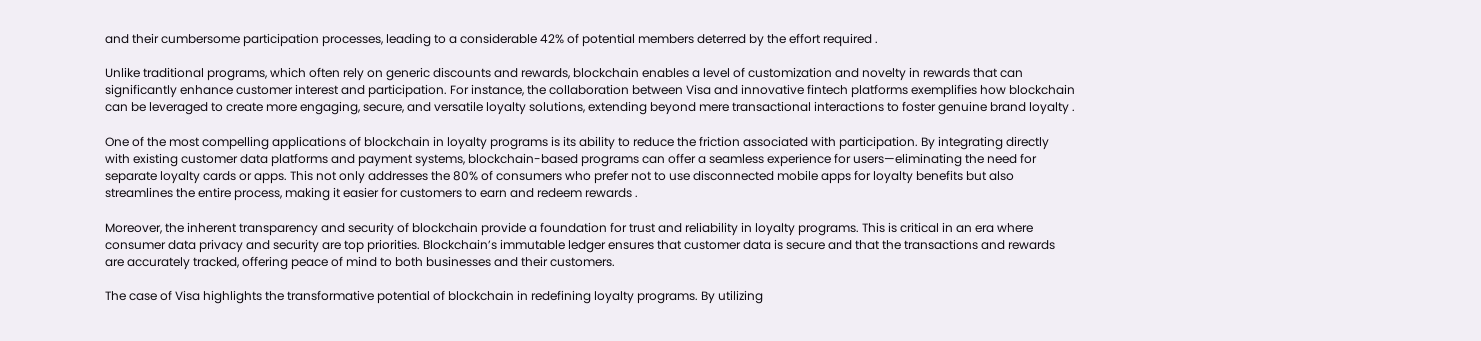and their cumbersome participation processes, leading to a considerable 42% of potential members deterred by the effort required .

Unlike traditional programs, which often rely on generic discounts and rewards, blockchain enables a level of customization and novelty in rewards that can significantly enhance customer interest and participation. For instance, the collaboration between Visa and innovative fintech platforms exemplifies how blockchain can be leveraged to create more engaging, secure, and versatile loyalty solutions, extending beyond mere transactional interactions to foster genuine brand loyalty .

One of the most compelling applications of blockchain in loyalty programs is its ability to reduce the friction associated with participation. By integrating directly with existing customer data platforms and payment systems, blockchain-based programs can offer a seamless experience for users—eliminating the need for separate loyalty cards or apps. This not only addresses the 80% of consumers who prefer not to use disconnected mobile apps for loyalty benefits but also streamlines the entire process, making it easier for customers to earn and redeem rewards .

Moreover, the inherent transparency and security of blockchain provide a foundation for trust and reliability in loyalty programs. This is critical in an era where consumer data privacy and security are top priorities. Blockchain’s immutable ledger ensures that customer data is secure and that the transactions and rewards are accurately tracked, offering peace of mind to both businesses and their customers.

The case of Visa highlights the transformative potential of blockchain in redefining loyalty programs. By utilizing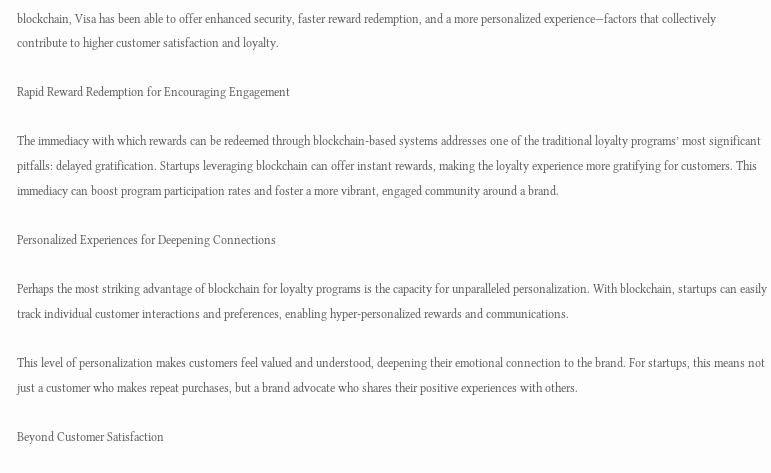blockchain, Visa has been able to offer enhanced security, faster reward redemption, and a more personalized experience—factors that collectively contribute to higher customer satisfaction and loyalty.

Rapid Reward Redemption for Encouraging Engagement

The immediacy with which rewards can be redeemed through blockchain-based systems addresses one of the traditional loyalty programs’ most significant pitfalls: delayed gratification. Startups leveraging blockchain can offer instant rewards, making the loyalty experience more gratifying for customers. This immediacy can boost program participation rates and foster a more vibrant, engaged community around a brand.

Personalized Experiences for Deepening Connections

Perhaps the most striking advantage of blockchain for loyalty programs is the capacity for unparalleled personalization. With blockchain, startups can easily track individual customer interactions and preferences, enabling hyper-personalized rewards and communications.

This level of personalization makes customers feel valued and understood, deepening their emotional connection to the brand. For startups, this means not just a customer who makes repeat purchases, but a brand advocate who shares their positive experiences with others.

Beyond Customer Satisfaction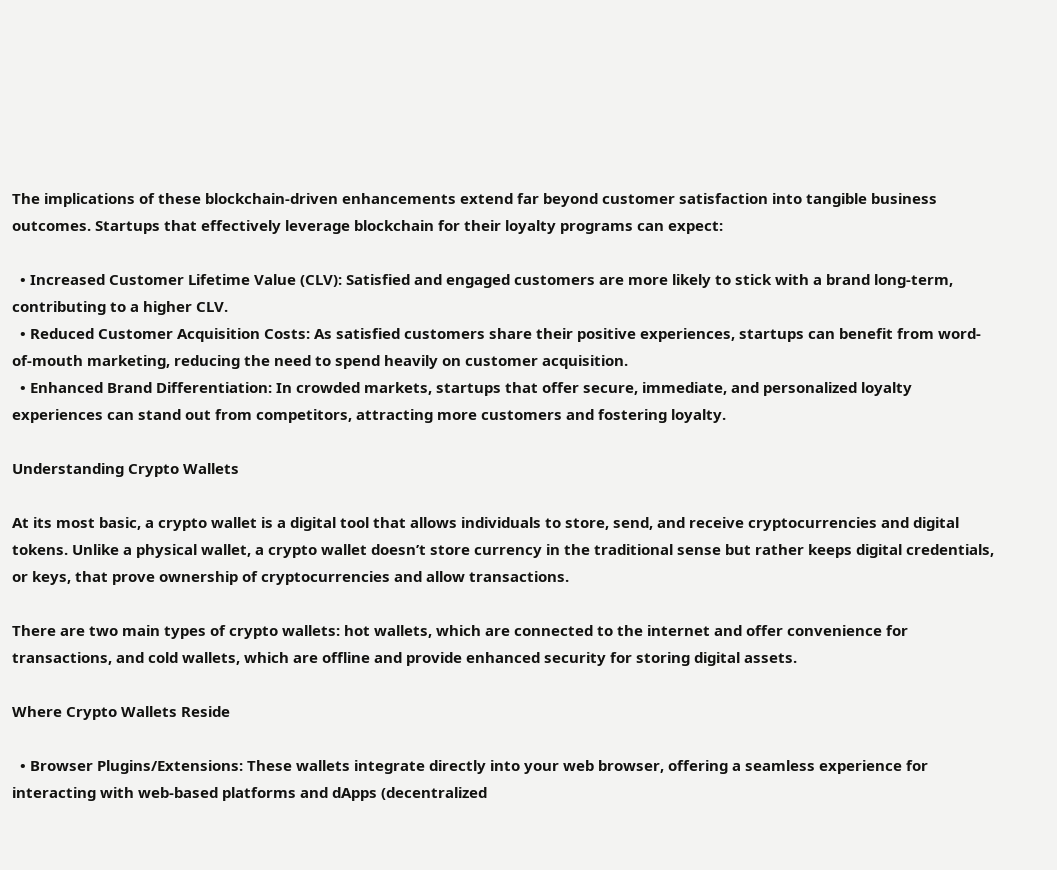The implications of these blockchain-driven enhancements extend far beyond customer satisfaction into tangible business outcomes. Startups that effectively leverage blockchain for their loyalty programs can expect:

  • Increased Customer Lifetime Value (CLV): Satisfied and engaged customers are more likely to stick with a brand long-term, contributing to a higher CLV.
  • Reduced Customer Acquisition Costs: As satisfied customers share their positive experiences, startups can benefit from word-of-mouth marketing, reducing the need to spend heavily on customer acquisition.
  • Enhanced Brand Differentiation: In crowded markets, startups that offer secure, immediate, and personalized loyalty experiences can stand out from competitors, attracting more customers and fostering loyalty.

Understanding Crypto Wallets

At its most basic, a crypto wallet is a digital tool that allows individuals to store, send, and receive cryptocurrencies and digital tokens. Unlike a physical wallet, a crypto wallet doesn’t store currency in the traditional sense but rather keeps digital credentials, or keys, that prove ownership of cryptocurrencies and allow transactions.

There are two main types of crypto wallets: hot wallets, which are connected to the internet and offer convenience for transactions, and cold wallets, which are offline and provide enhanced security for storing digital assets.

Where Crypto Wallets Reside

  • Browser Plugins/Extensions: These wallets integrate directly into your web browser, offering a seamless experience for interacting with web-based platforms and dApps (decentralized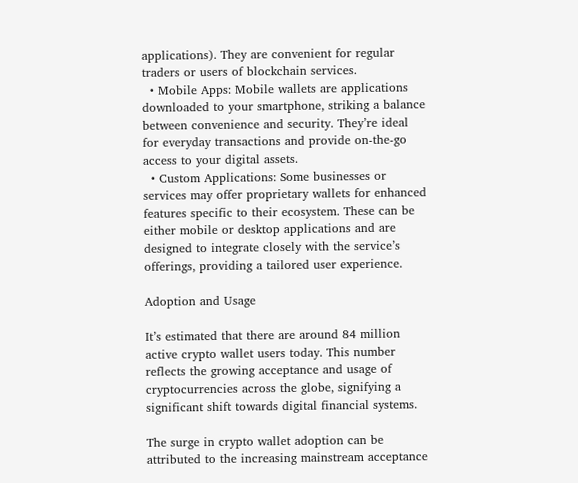applications). They are convenient for regular traders or users of blockchain services.
  • Mobile Apps: Mobile wallets are applications downloaded to your smartphone, striking a balance between convenience and security. They’re ideal for everyday transactions and provide on-the-go access to your digital assets.
  • Custom Applications: Some businesses or services may offer proprietary wallets for enhanced features specific to their ecosystem. These can be either mobile or desktop applications and are designed to integrate closely with the service’s offerings, providing a tailored user experience.

Adoption and Usage

It’s estimated that there are around 84 million active crypto wallet users today. This number reflects the growing acceptance and usage of cryptocurrencies across the globe, signifying a significant shift towards digital financial systems.

The surge in crypto wallet adoption can be attributed to the increasing mainstream acceptance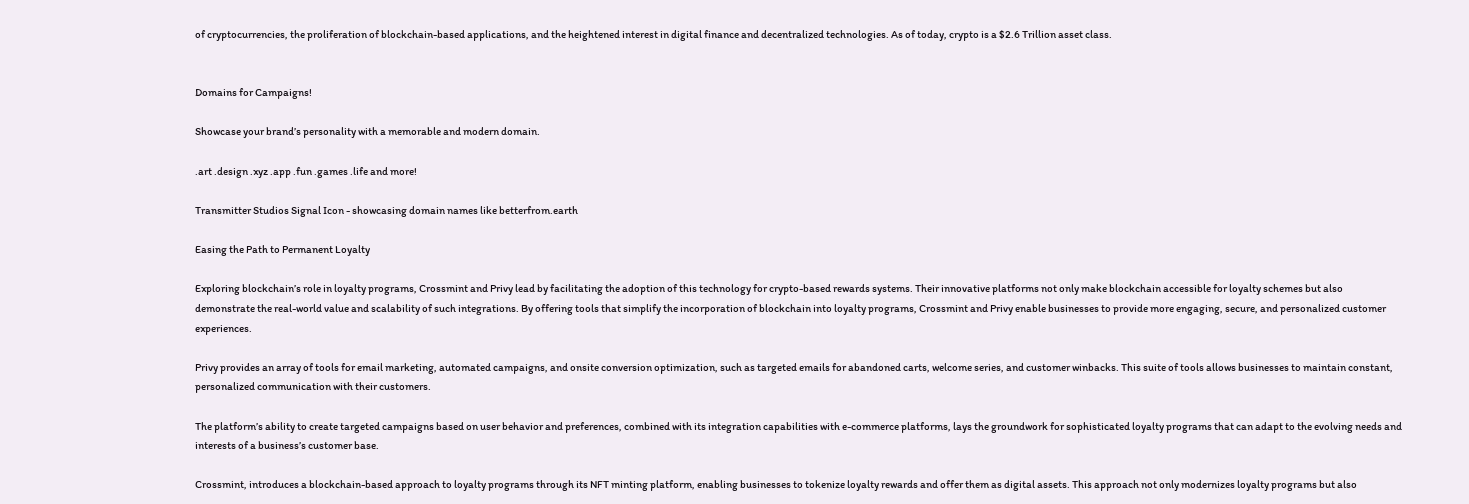of cryptocurrencies, the proliferation of blockchain-based applications, and the heightened interest in digital finance and decentralized technologies. As of today, crypto is a $2.6 Trillion asset class.


Domains for Campaigns!

Showcase your brand’s personality with a memorable and modern domain.

.art .design .xyz .app .fun .games .life and more!

Transmitter Studios Signal Icon - showcasing domain names like betterfrom.earth

Easing the Path to Permanent Loyalty

Exploring blockchain’s role in loyalty programs, Crossmint and Privy lead by facilitating the adoption of this technology for crypto-based rewards systems. Their innovative platforms not only make blockchain accessible for loyalty schemes but also demonstrate the real-world value and scalability of such integrations. By offering tools that simplify the incorporation of blockchain into loyalty programs, Crossmint and Privy enable businesses to provide more engaging, secure, and personalized customer experiences.

Privy provides an array of tools for email marketing, automated campaigns, and onsite conversion optimization, such as targeted emails for abandoned carts, welcome series, and customer winbacks. This suite of tools allows businesses to maintain constant, personalized communication with their customers.

The platform’s ability to create targeted campaigns based on user behavior and preferences, combined with its integration capabilities with e-commerce platforms, lays the groundwork for sophisticated loyalty programs that can adapt to the evolving needs and interests of a business’s customer base.

Crossmint, introduces a blockchain-based approach to loyalty programs through its NFT minting platform, enabling businesses to tokenize loyalty rewards and offer them as digital assets. This approach not only modernizes loyalty programs but also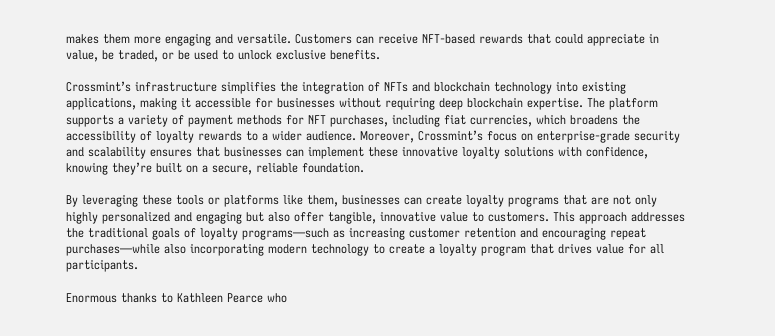makes them more engaging and versatile. Customers can receive NFT-based rewards that could appreciate in value, be traded, or be used to unlock exclusive benefits.

Crossmint’s infrastructure simplifies the integration of NFTs and blockchain technology into existing applications, making it accessible for businesses without requiring deep blockchain expertise. The platform supports a variety of payment methods for NFT purchases, including fiat currencies, which broadens the accessibility of loyalty rewards to a wider audience. Moreover, Crossmint’s focus on enterprise-grade security and scalability ensures that businesses can implement these innovative loyalty solutions with confidence, knowing they’re built on a secure, reliable foundation.

By leveraging these tools or platforms like them, businesses can create loyalty programs that are not only highly personalized and engaging but also offer tangible, innovative value to customers. This approach addresses the traditional goals of loyalty programs—such as increasing customer retention and encouraging repeat purchases—while also incorporating modern technology to create a loyalty program that drives value for all participants.

Enormous thanks to Kathleen Pearce who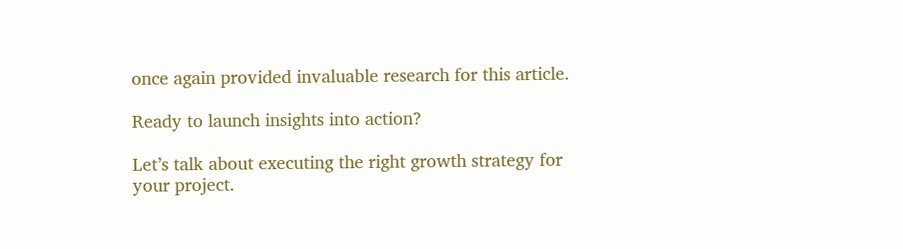once again provided invaluable research for this article.

Ready to launch insights into action?

Let’s talk about executing the right growth strategy for your project.